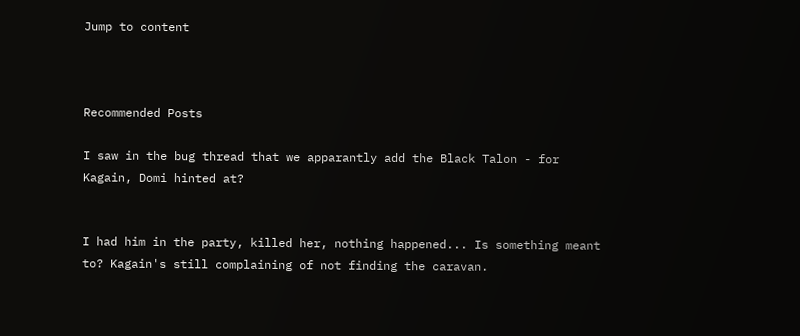Jump to content



Recommended Posts

I saw in the bug thread that we apparantly add the Black Talon - for Kagain, Domi hinted at?


I had him in the party, killed her, nothing happened... Is something meant to? Kagain's still complaining of not finding the caravan.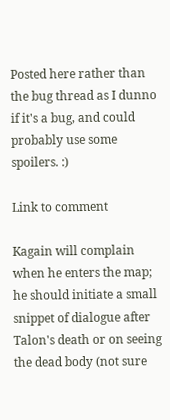Posted here rather than the bug thread as I dunno if it's a bug, and could probably use some spoilers. :)

Link to comment

Kagain will complain when he enters the map; he should initiate a small snippet of dialogue after Talon's death or on seeing the dead body (not sure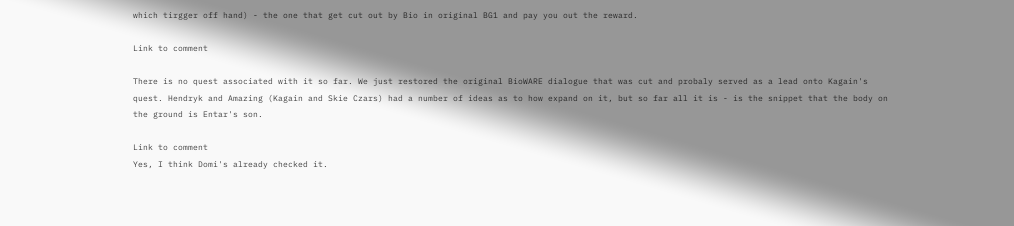which tirgger off hand) - the one that get cut out by Bio in original BG1 and pay you out the reward.

Link to comment

There is no quest associated with it so far. We just restored the original BioWARE dialogue that was cut and probaly served as a lead onto Kagain's quest. Hendryk and Amazing (Kagain and Skie Czars) had a number of ideas as to how expand on it, but so far all it is - is the snippet that the body on the ground is Entar's son.

Link to comment
Yes, I think Domi's already checked it.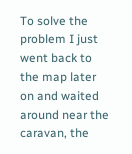To solve the problem I just went back to the map later on and waited around near the caravan, the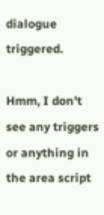dialogue triggered.

Hmm, I don't see any triggers or anything in the area script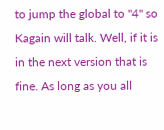to jump the global to "4" so Kagain will talk. Well, if it is in the next version that is fine. As long as you all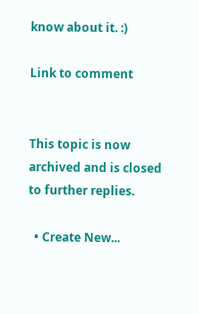know about it. :)

Link to comment


This topic is now archived and is closed to further replies.

  • Create New...